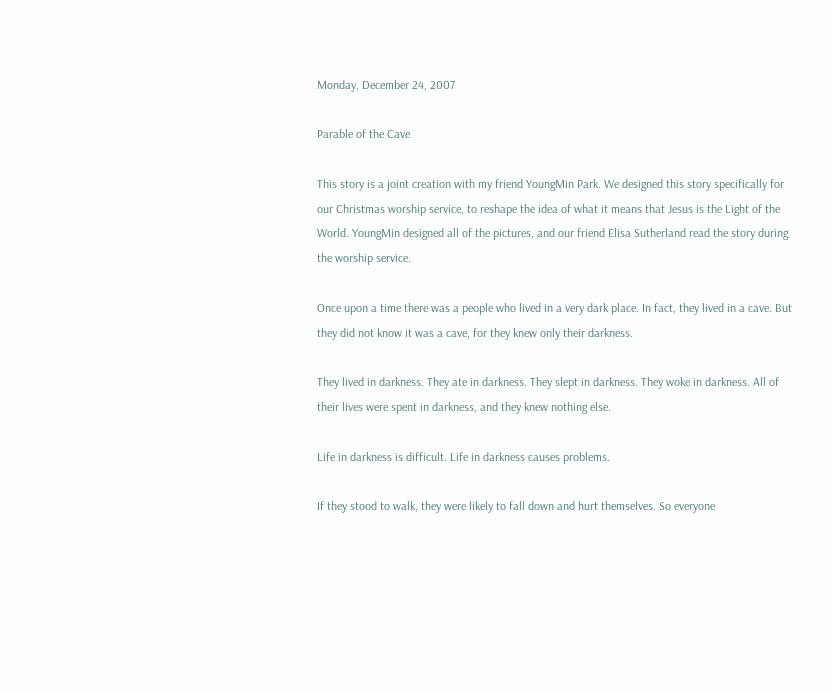Monday, December 24, 2007

Parable of the Cave

This story is a joint creation with my friend YoungMin Park. We designed this story specifically for our Christmas worship service, to reshape the idea of what it means that Jesus is the Light of the World. YoungMin designed all of the pictures, and our friend Elisa Sutherland read the story during the worship service.

Once upon a time there was a people who lived in a very dark place. In fact, they lived in a cave. But they did not know it was a cave, for they knew only their darkness.

They lived in darkness. They ate in darkness. They slept in darkness. They woke in darkness. All of their lives were spent in darkness, and they knew nothing else.

Life in darkness is difficult. Life in darkness causes problems.

If they stood to walk, they were likely to fall down and hurt themselves. So everyone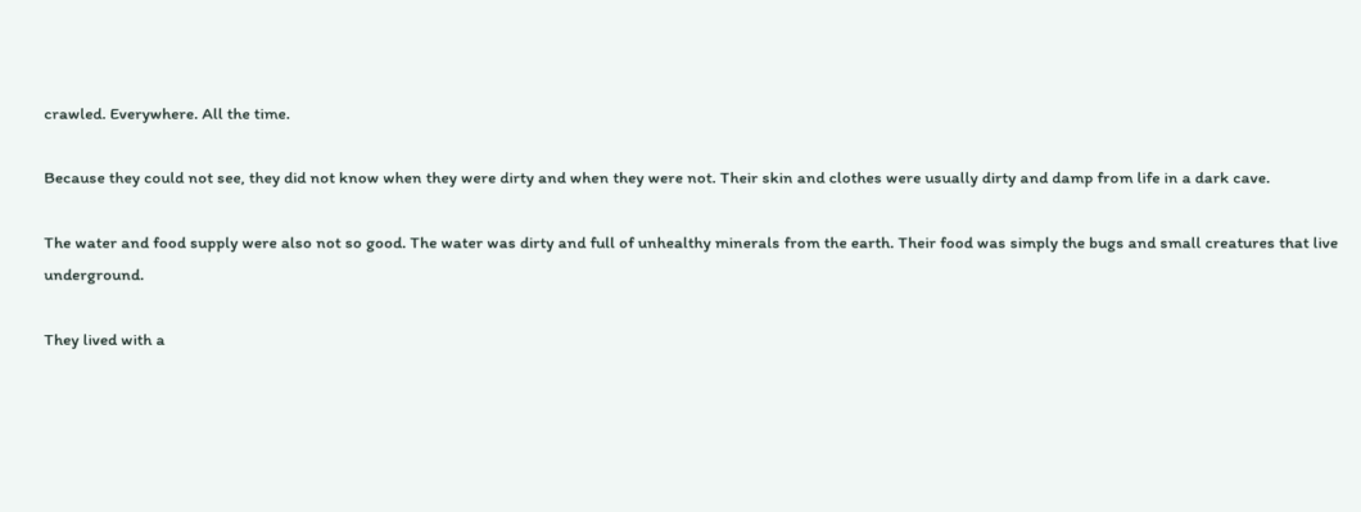crawled. Everywhere. All the time.

Because they could not see, they did not know when they were dirty and when they were not. Their skin and clothes were usually dirty and damp from life in a dark cave.

The water and food supply were also not so good. The water was dirty and full of unhealthy minerals from the earth. Their food was simply the bugs and small creatures that live underground.

They lived with a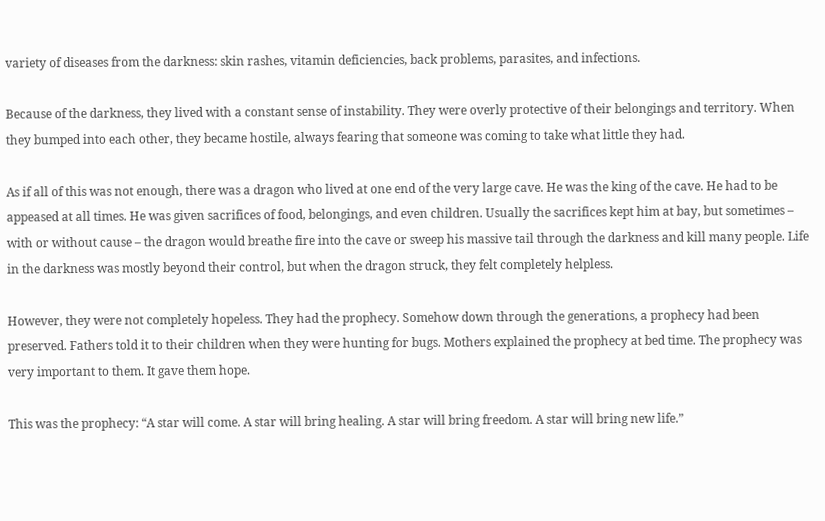variety of diseases from the darkness: skin rashes, vitamin deficiencies, back problems, parasites, and infections.

Because of the darkness, they lived with a constant sense of instability. They were overly protective of their belongings and territory. When they bumped into each other, they became hostile, always fearing that someone was coming to take what little they had.

As if all of this was not enough, there was a dragon who lived at one end of the very large cave. He was the king of the cave. He had to be appeased at all times. He was given sacrifices of food, belongings, and even children. Usually the sacrifices kept him at bay, but sometimes – with or without cause – the dragon would breathe fire into the cave or sweep his massive tail through the darkness and kill many people. Life in the darkness was mostly beyond their control, but when the dragon struck, they felt completely helpless.

However, they were not completely hopeless. They had the prophecy. Somehow down through the generations, a prophecy had been preserved. Fathers told it to their children when they were hunting for bugs. Mothers explained the prophecy at bed time. The prophecy was very important to them. It gave them hope.

This was the prophecy: “A star will come. A star will bring healing. A star will bring freedom. A star will bring new life.”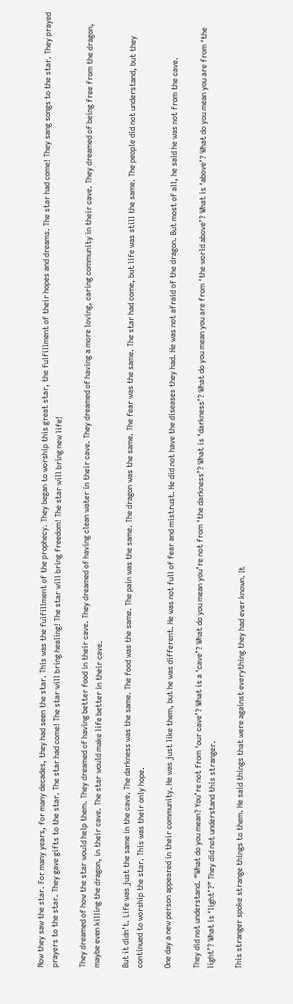Now they saw the star. For many years, for many decades, they had seen the star. This was the fulfillment of the prophecy. They began to worship this great star, the fulfillment of their hopes and dreams. The star had come! They sang songs to the star. They prayed prayers to the star. They gave gifts to the star. The star had come! The star will bring healing! The star will bring freedom! The star will bring new life!

They dreamed of how the star would help them. They dreamed of having better food in their cave. They dreamed of having clean water in their cave. They dreamed of having a more loving, caring community in their cave. They dreamed of being free from the dragon, maybe even killing the dragon, in their cave. The star would make life better in their cave.

But it didn’t. Life was just the same in the cave. The darkness was the same. The food was the same. The pain was the same. The dragon was the same. The fear was the same. The star had come, but life was still the same. The people did not understand, but they continued to worship the star. This was their only hope.

One day a new person appeared in their community. He was just like them, but he was different. He was not full of fear and mistrust. He did not have the diseases they had. He was not afraid of the dragon. But most of all, he said he was not from the cave.

They did not understand. “What do you mean? You’re not from ‘our cave’? What is a ‘cave’? What do you mean you’re not from ‘the darkness’? What is ‘darkness’? What do you mean you are from ‘the world above’? What is ‘above’? What do you mean you are from ‘the light’? What is ‘light’?” They did not understand this stranger.

This stranger spoke strange things to them. He said things that were against everything they had ever known. It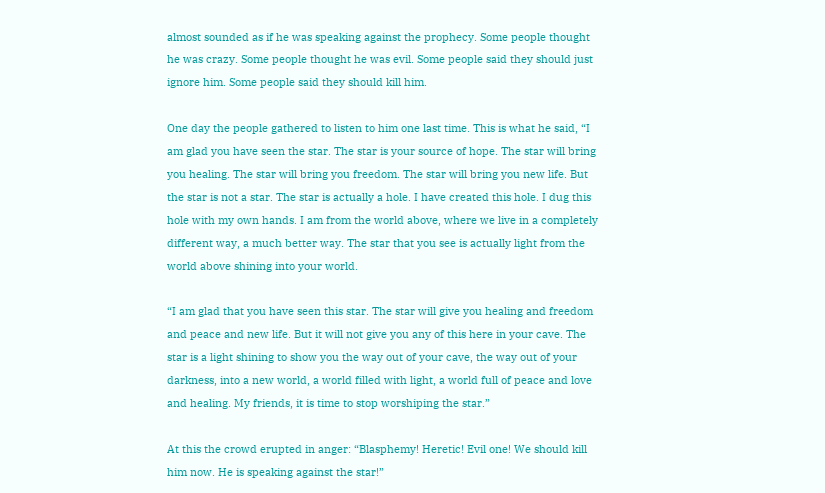almost sounded as if he was speaking against the prophecy. Some people thought he was crazy. Some people thought he was evil. Some people said they should just ignore him. Some people said they should kill him.

One day the people gathered to listen to him one last time. This is what he said, “I am glad you have seen the star. The star is your source of hope. The star will bring you healing. The star will bring you freedom. The star will bring you new life. But the star is not a star. The star is actually a hole. I have created this hole. I dug this hole with my own hands. I am from the world above, where we live in a completely different way, a much better way. The star that you see is actually light from the world above shining into your world.

“I am glad that you have seen this star. The star will give you healing and freedom and peace and new life. But it will not give you any of this here in your cave. The star is a light shining to show you the way out of your cave, the way out of your darkness, into a new world, a world filled with light, a world full of peace and love and healing. My friends, it is time to stop worshiping the star.”

At this the crowd erupted in anger: “Blasphemy! Heretic! Evil one! We should kill him now. He is speaking against the star!”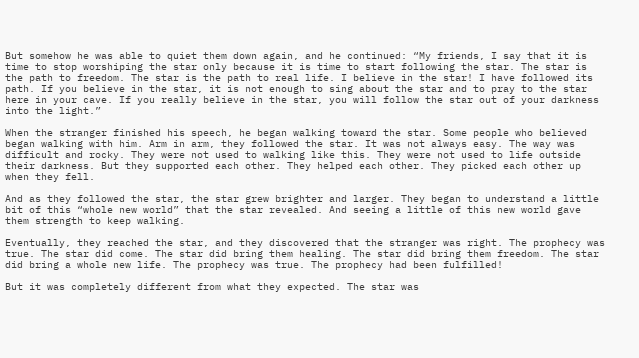But somehow he was able to quiet them down again, and he continued: “My friends, I say that it is time to stop worshiping the star only because it is time to start following the star. The star is the path to freedom. The star is the path to real life. I believe in the star! I have followed its path. If you believe in the star, it is not enough to sing about the star and to pray to the star here in your cave. If you really believe in the star, you will follow the star out of your darkness into the light.”

When the stranger finished his speech, he began walking toward the star. Some people who believed began walking with him. Arm in arm, they followed the star. It was not always easy. The way was difficult and rocky. They were not used to walking like this. They were not used to life outside their darkness. But they supported each other. They helped each other. They picked each other up when they fell.

And as they followed the star, the star grew brighter and larger. They began to understand a little bit of this “whole new world” that the star revealed. And seeing a little of this new world gave them strength to keep walking.

Eventually, they reached the star, and they discovered that the stranger was right. The prophecy was true. The star did come. The star did bring them healing. The star did bring them freedom. The star did bring a whole new life. The prophecy was true. The prophecy had been fulfilled!

But it was completely different from what they expected. The star was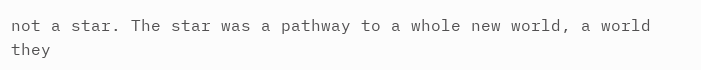not a star. The star was a pathway to a whole new world, a world they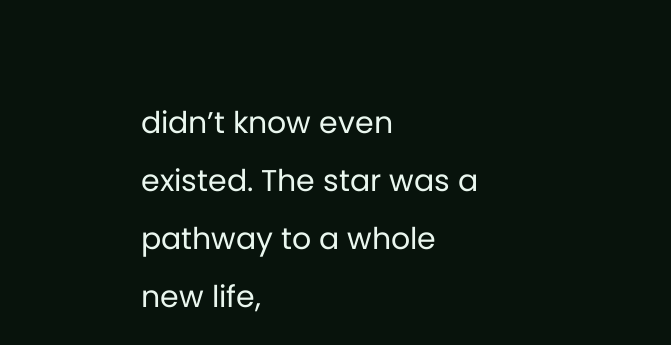didn’t know even existed. The star was a pathway to a whole new life,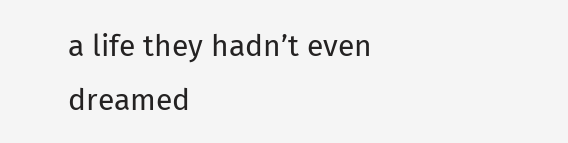a life they hadn’t even dreamed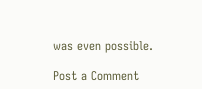was even possible.

Post a Comment